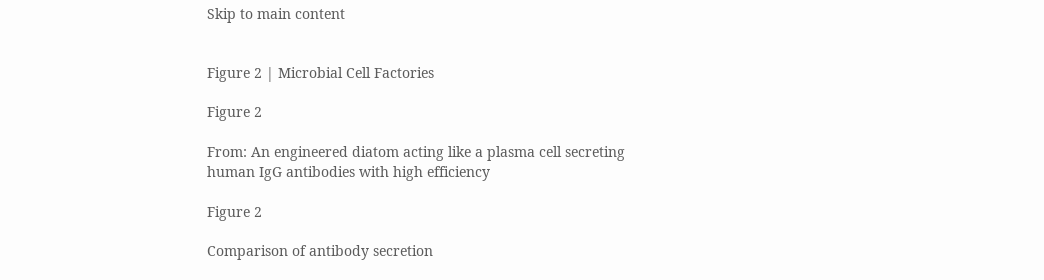Skip to main content


Figure 2 | Microbial Cell Factories

Figure 2

From: An engineered diatom acting like a plasma cell secreting human IgG antibodies with high efficiency

Figure 2

Comparison of antibody secretion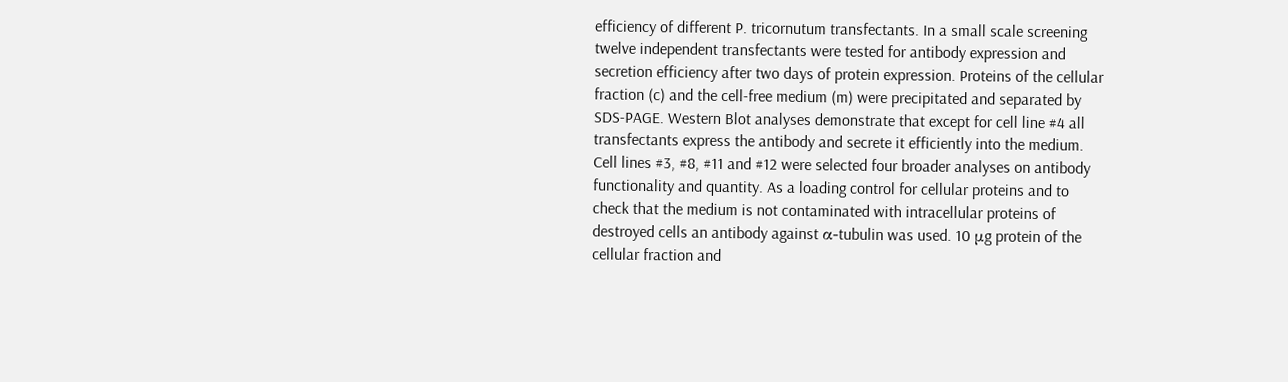efficiency of different P. tricornutum transfectants. In a small scale screening twelve independent transfectants were tested for antibody expression and secretion efficiency after two days of protein expression. Proteins of the cellular fraction (c) and the cell-free medium (m) were precipitated and separated by SDS-PAGE. Western Blot analyses demonstrate that except for cell line #4 all transfectants express the antibody and secrete it efficiently into the medium. Cell lines #3, #8, #11 and #12 were selected four broader analyses on antibody functionality and quantity. As a loading control for cellular proteins and to check that the medium is not contaminated with intracellular proteins of destroyed cells an antibody against α-tubulin was used. 10 μg protein of the cellular fraction and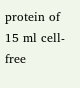protein of 15 ml cell-free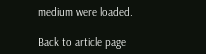medium were loaded.

Back to article page